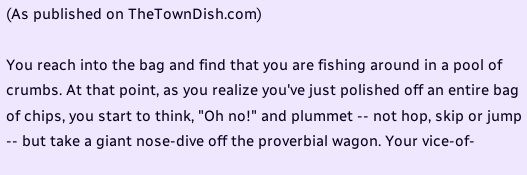(As published on TheTownDish.com)

You reach into the bag and find that you are fishing around in a pool of crumbs. At that point, as you realize you've just polished off an entire bag of chips, you start to think, "Oh no!" and plummet -- not hop, skip or jump -- but take a giant nose-dive off the proverbial wagon. Your vice-of-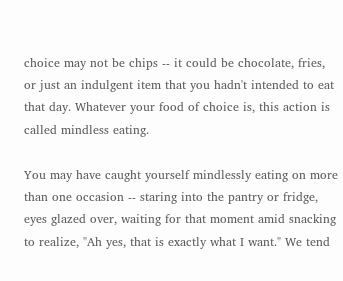choice may not be chips -- it could be chocolate, fries, or just an indulgent item that you hadn't intended to eat that day. Whatever your food of choice is, this action is called mindless eating.

You may have caught yourself mindlessly eating on more than one occasion -- staring into the pantry or fridge, eyes glazed over, waiting for that moment amid snacking to realize, "Ah yes, that is exactly what I want." We tend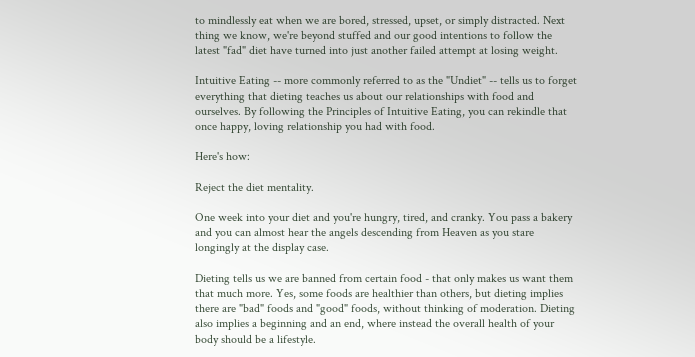to mindlessly eat when we are bored, stressed, upset, or simply distracted. Next thing we know, we're beyond stuffed and our good intentions to follow the latest "fad" diet have turned into just another failed attempt at losing weight.

Intuitive Eating -- more commonly referred to as the "Undiet" -- tells us to forget everything that dieting teaches us about our relationships with food and ourselves. By following the Principles of Intuitive Eating, you can rekindle that once happy, loving relationship you had with food.

Here's how:

Reject the diet mentality.

One week into your diet and you're hungry, tired, and cranky. You pass a bakery and you can almost hear the angels descending from Heaven as you stare longingly at the display case.

Dieting tells us we are banned from certain food - that only makes us want them that much more. Yes, some foods are healthier than others, but dieting implies there are "bad" foods and "good" foods, without thinking of moderation. Dieting also implies a beginning and an end, where instead the overall health of your body should be a lifestyle.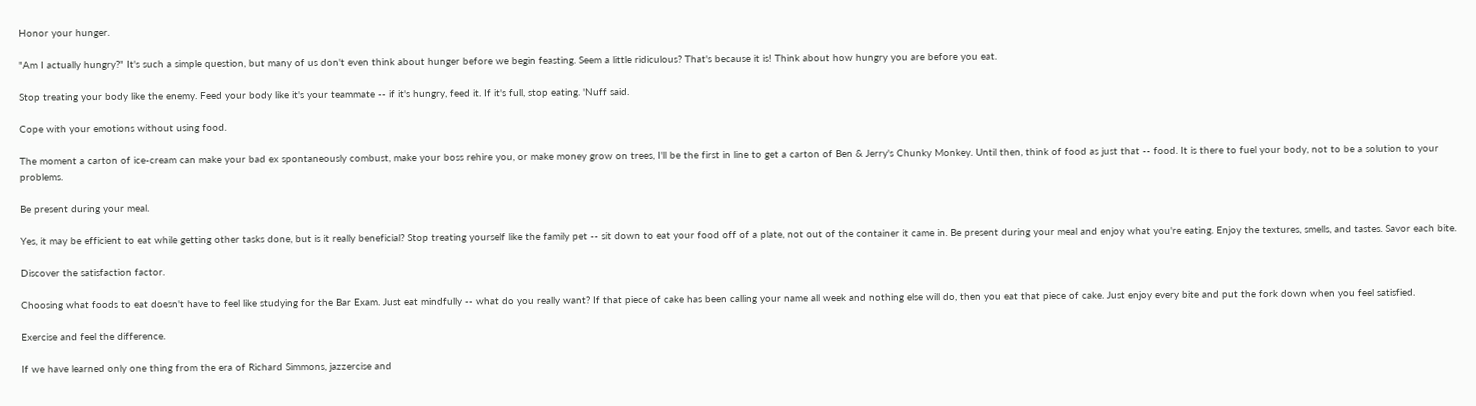Honor your hunger.

"Am I actually hungry?" It's such a simple question, but many of us don't even think about hunger before we begin feasting. Seem a little ridiculous? That's because it is! Think about how hungry you are before you eat.

Stop treating your body like the enemy. Feed your body like it's your teammate -- if it's hungry, feed it. If it's full, stop eating. 'Nuff said.

Cope with your emotions without using food.

The moment a carton of ice-cream can make your bad ex spontaneously combust, make your boss rehire you, or make money grow on trees, I'll be the first in line to get a carton of Ben & Jerry's Chunky Monkey. Until then, think of food as just that -- food. It is there to fuel your body, not to be a solution to your problems.

Be present during your meal.

Yes, it may be efficient to eat while getting other tasks done, but is it really beneficial? Stop treating yourself like the family pet -- sit down to eat your food off of a plate, not out of the container it came in. Be present during your meal and enjoy what you're eating. Enjoy the textures, smells, and tastes. Savor each bite.

Discover the satisfaction factor.

Choosing what foods to eat doesn't have to feel like studying for the Bar Exam. Just eat mindfully -- what do you really want? If that piece of cake has been calling your name all week and nothing else will do, then you eat that piece of cake. Just enjoy every bite and put the fork down when you feel satisfied.

Exercise and feel the difference.

If we have learned only one thing from the era of Richard Simmons, jazzercise and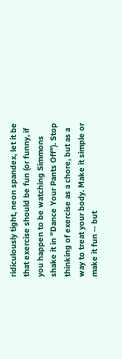ridiculously tight, neon spandex, let it be that exercise should be fun (or funny, if you happen to be watching Simmons shake it in "Dance Your Pants Off"). Stop thinking of exercise as a chore, but as a way to treat your body. Make it simple or make it fun -- but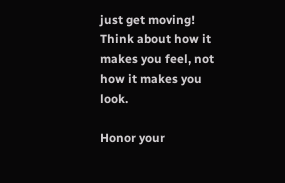just get moving! Think about how it makes you feel, not how it makes you look.

Honor your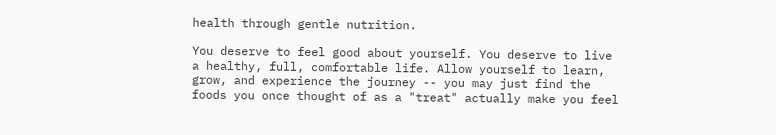health through gentle nutrition.

You deserve to feel good about yourself. You deserve to live a healthy, full, comfortable life. Allow yourself to learn, grow, and experience the journey -- you may just find the foods you once thought of as a "treat" actually make you feel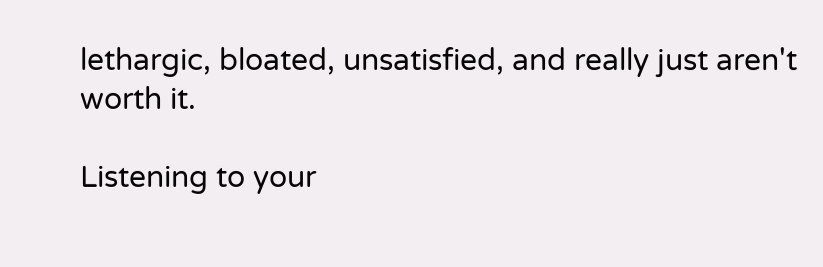lethargic, bloated, unsatisfied, and really just aren't worth it.

Listening to your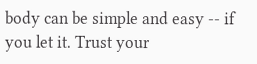body can be simple and easy -- if you let it. Trust your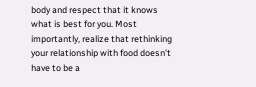body and respect that it knows what is best for you. Most importantly, realize that rethinking your relationship with food doesn't have to be a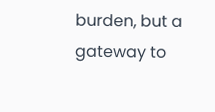burden, but a gateway to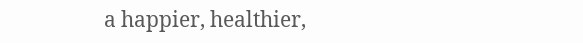a happier, healthier,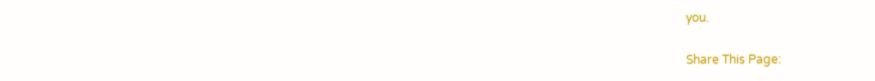you.

Share This Page: